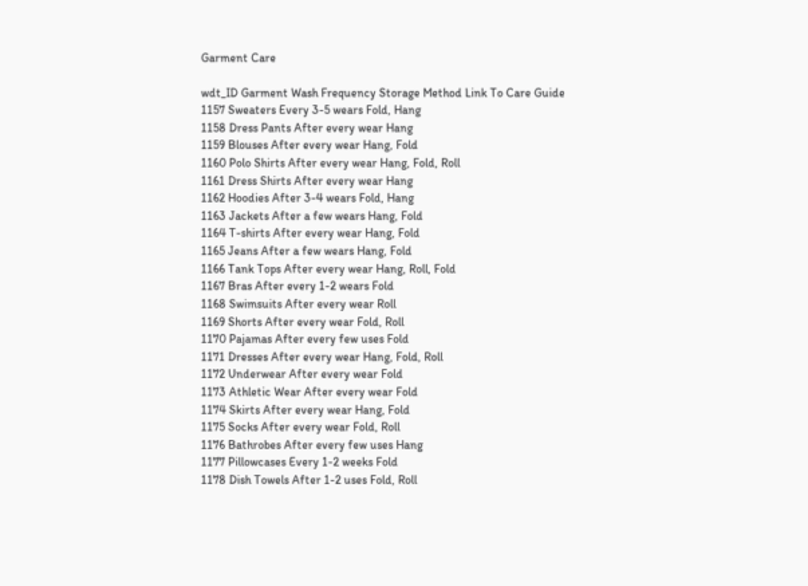Garment Care

wdt_ID Garment Wash Frequency Storage Method Link To Care Guide
1157 Sweaters Every 3-5 wears Fold, Hang
1158 Dress Pants After every wear Hang
1159 Blouses After every wear Hang, Fold
1160 Polo Shirts After every wear Hang, Fold, Roll
1161 Dress Shirts After every wear Hang
1162 Hoodies After 3-4 wears Fold, Hang
1163 Jackets After a few wears Hang, Fold
1164 T-shirts After every wear Hang, Fold
1165 Jeans After a few wears Hang, Fold
1166 Tank Tops After every wear Hang, Roll, Fold
1167 Bras After every 1-2 wears Fold
1168 Swimsuits After every wear Roll
1169 Shorts After every wear Fold, Roll
1170 Pajamas After every few uses Fold
1171 Dresses After every wear Hang, Fold, Roll
1172 Underwear After every wear Fold
1173 Athletic Wear After every wear Fold
1174 Skirts After every wear Hang, Fold
1175 Socks After every wear Fold, Roll
1176 Bathrobes After every few uses Hang
1177 Pillowcases Every 1-2 weeks Fold
1178 Dish Towels After 1-2 uses Fold, Roll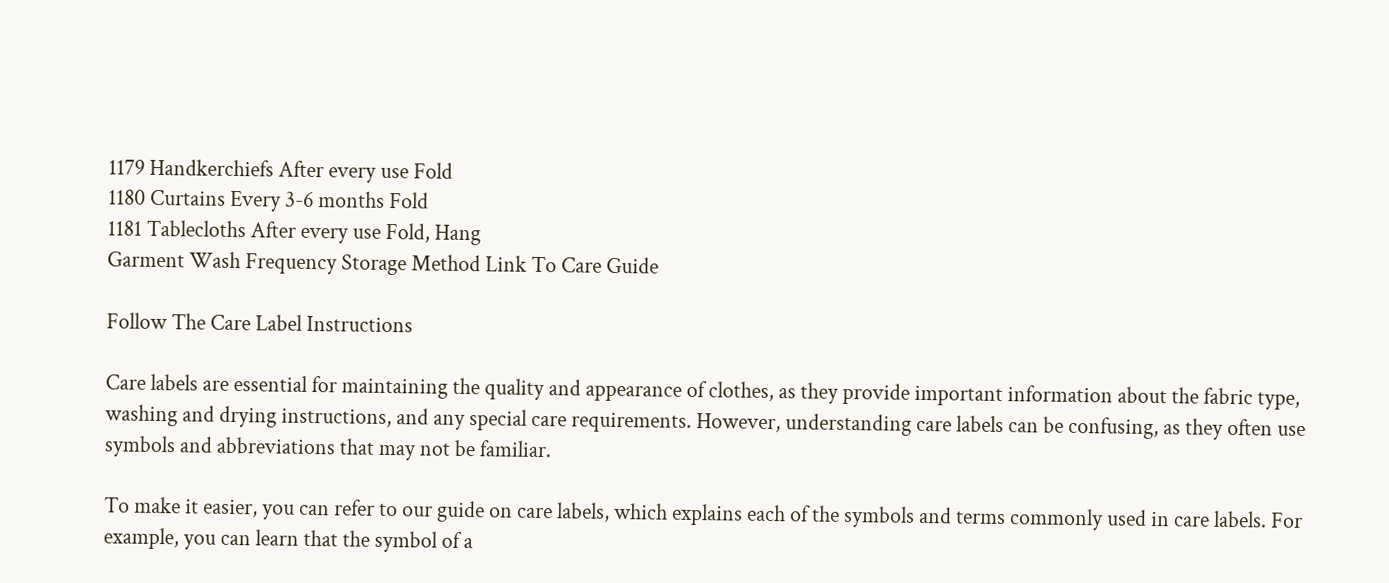1179 Handkerchiefs After every use Fold
1180 Curtains Every 3-6 months Fold
1181 Tablecloths After every use Fold, Hang
Garment Wash Frequency Storage Method Link To Care Guide

Follow The Care Label Instructions

Care labels are essential for maintaining the quality and appearance of clothes, as they provide important information about the fabric type, washing and drying instructions, and any special care requirements. However, understanding care labels can be confusing, as they often use symbols and abbreviations that may not be familiar.

To make it easier, you can refer to our guide on care labels, which explains each of the symbols and terms commonly used in care labels. For example, you can learn that the symbol of a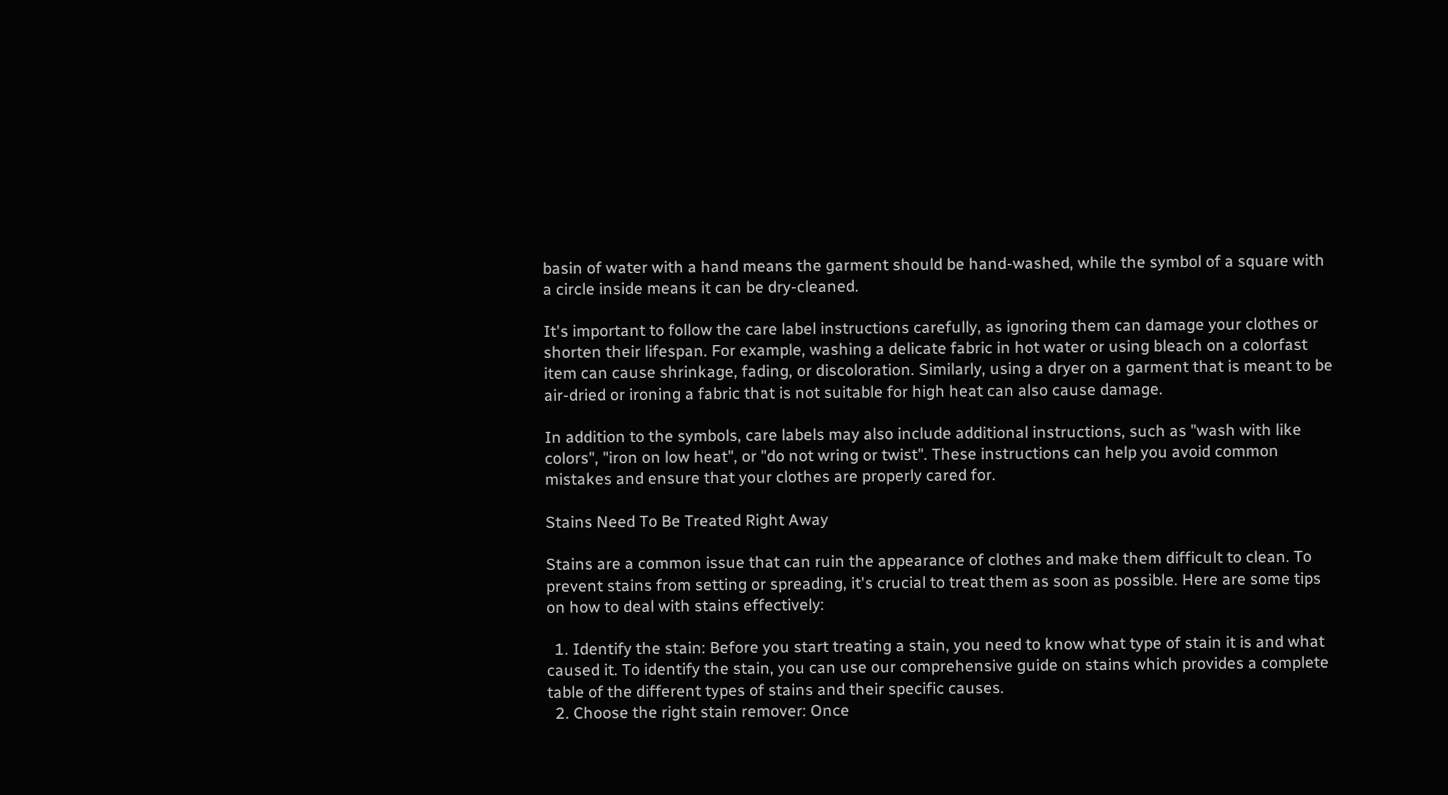basin of water with a hand means the garment should be hand-washed, while the symbol of a square with a circle inside means it can be dry-cleaned.

It's important to follow the care label instructions carefully, as ignoring them can damage your clothes or shorten their lifespan. For example, washing a delicate fabric in hot water or using bleach on a colorfast item can cause shrinkage, fading, or discoloration. Similarly, using a dryer on a garment that is meant to be air-dried or ironing a fabric that is not suitable for high heat can also cause damage.

In addition to the symbols, care labels may also include additional instructions, such as "wash with like colors", "iron on low heat", or "do not wring or twist". These instructions can help you avoid common mistakes and ensure that your clothes are properly cared for.

Stains Need To Be Treated Right Away

Stains are a common issue that can ruin the appearance of clothes and make them difficult to clean. To prevent stains from setting or spreading, it's crucial to treat them as soon as possible. Here are some tips on how to deal with stains effectively:

  1. Identify the stain: Before you start treating a stain, you need to know what type of stain it is and what caused it. To identify the stain, you can use our comprehensive guide on stains which provides a complete table of the different types of stains and their specific causes.
  2. Choose the right stain remover: Once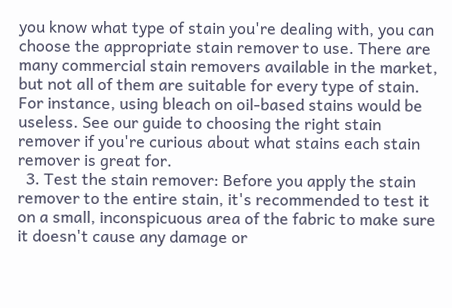you know what type of stain you're dealing with, you can choose the appropriate stain remover to use. There are many commercial stain removers available in the market, but not all of them are suitable for every type of stain. For instance, using bleach on oil-based stains would be useless. See our guide to choosing the right stain remover if you're curious about what stains each stain remover is great for.
  3. Test the stain remover: Before you apply the stain remover to the entire stain, it's recommended to test it on a small, inconspicuous area of the fabric to make sure it doesn't cause any damage or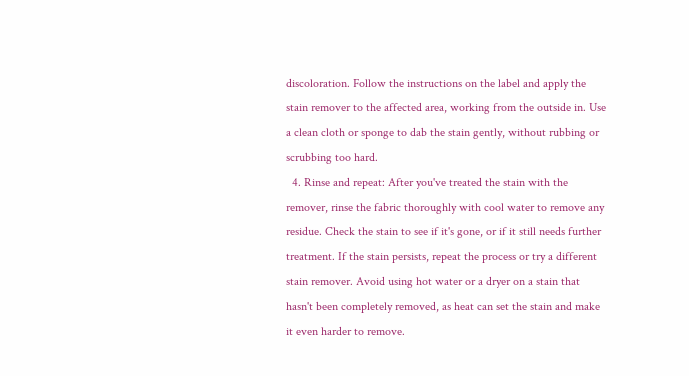discoloration. Follow the instructions on the label and apply the stain remover to the affected area, working from the outside in. Use a clean cloth or sponge to dab the stain gently, without rubbing or scrubbing too hard.
  4. Rinse and repeat: After you've treated the stain with the remover, rinse the fabric thoroughly with cool water to remove any residue. Check the stain to see if it's gone, or if it still needs further treatment. If the stain persists, repeat the process or try a different stain remover. Avoid using hot water or a dryer on a stain that hasn't been completely removed, as heat can set the stain and make it even harder to remove.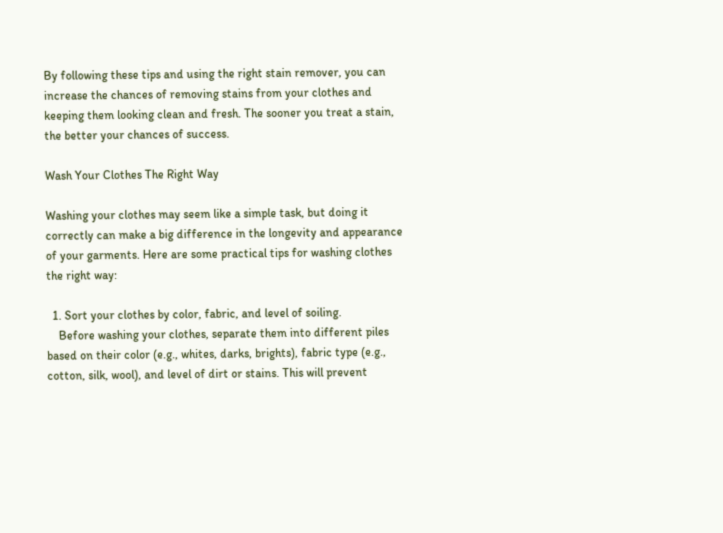By following these tips and using the right stain remover, you can increase the chances of removing stains from your clothes and keeping them looking clean and fresh. The sooner you treat a stain, the better your chances of success.

Wash Your Clothes The Right Way

Washing your clothes may seem like a simple task, but doing it correctly can make a big difference in the longevity and appearance of your garments. Here are some practical tips for washing clothes the right way:

  1. Sort your clothes by color, fabric, and level of soiling.
    Before washing your clothes, separate them into different piles based on their color (e.g., whites, darks, brights), fabric type (e.g., cotton, silk, wool), and level of dirt or stains. This will prevent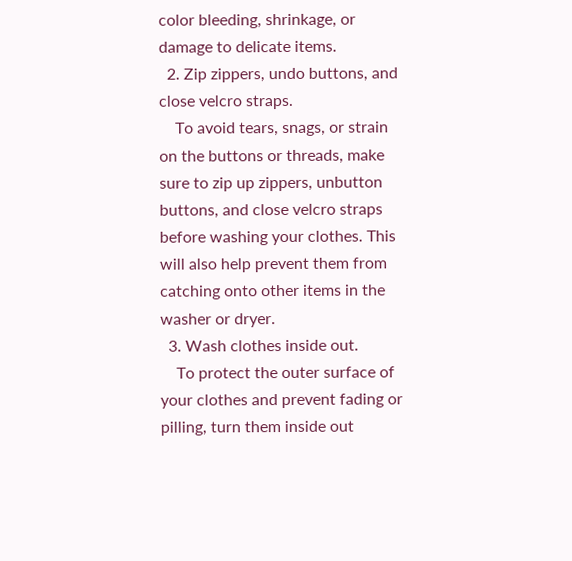color bleeding, shrinkage, or damage to delicate items.
  2. Zip zippers, undo buttons, and close velcro straps.
    To avoid tears, snags, or strain on the buttons or threads, make sure to zip up zippers, unbutton buttons, and close velcro straps before washing your clothes. This will also help prevent them from catching onto other items in the washer or dryer.
  3. Wash clothes inside out.
    To protect the outer surface of your clothes and prevent fading or pilling, turn them inside out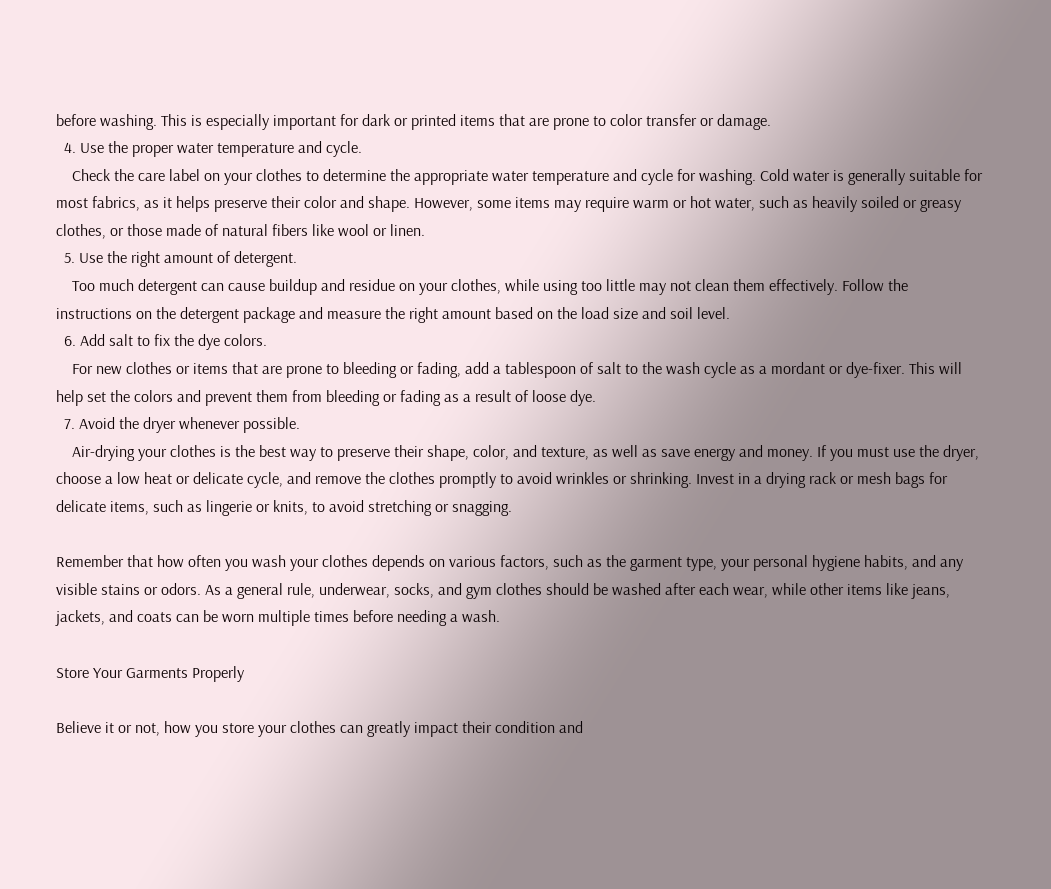before washing. This is especially important for dark or printed items that are prone to color transfer or damage.
  4. Use the proper water temperature and cycle.
    Check the care label on your clothes to determine the appropriate water temperature and cycle for washing. Cold water is generally suitable for most fabrics, as it helps preserve their color and shape. However, some items may require warm or hot water, such as heavily soiled or greasy clothes, or those made of natural fibers like wool or linen.
  5. Use the right amount of detergent.
    Too much detergent can cause buildup and residue on your clothes, while using too little may not clean them effectively. Follow the instructions on the detergent package and measure the right amount based on the load size and soil level.
  6. Add salt to fix the dye colors.
    For new clothes or items that are prone to bleeding or fading, add a tablespoon of salt to the wash cycle as a mordant or dye-fixer. This will help set the colors and prevent them from bleeding or fading as a result of loose dye.
  7. Avoid the dryer whenever possible.
    Air-drying your clothes is the best way to preserve their shape, color, and texture, as well as save energy and money. If you must use the dryer, choose a low heat or delicate cycle, and remove the clothes promptly to avoid wrinkles or shrinking. Invest in a drying rack or mesh bags for delicate items, such as lingerie or knits, to avoid stretching or snagging.

Remember that how often you wash your clothes depends on various factors, such as the garment type, your personal hygiene habits, and any visible stains or odors. As a general rule, underwear, socks, and gym clothes should be washed after each wear, while other items like jeans, jackets, and coats can be worn multiple times before needing a wash.

Store Your Garments Properly

Believe it or not, how you store your clothes can greatly impact their condition and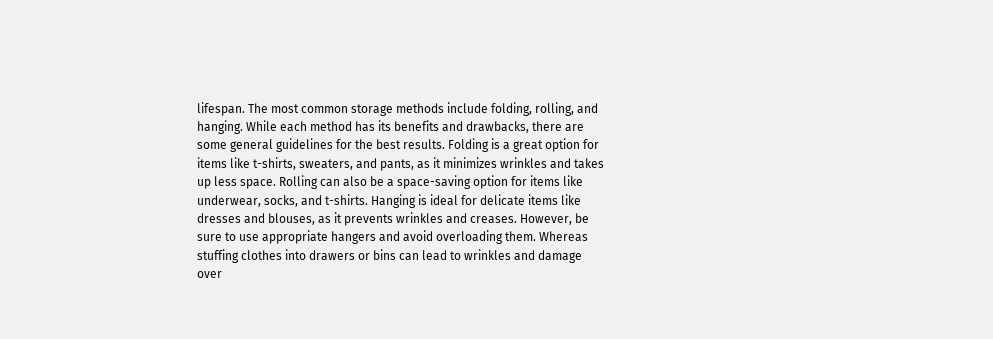lifespan. The most common storage methods include folding, rolling, and hanging. While each method has its benefits and drawbacks, there are some general guidelines for the best results. Folding is a great option for items like t-shirts, sweaters, and pants, as it minimizes wrinkles and takes up less space. Rolling can also be a space-saving option for items like underwear, socks, and t-shirts. Hanging is ideal for delicate items like dresses and blouses, as it prevents wrinkles and creases. However, be sure to use appropriate hangers and avoid overloading them. Whereas stuffing clothes into drawers or bins can lead to wrinkles and damage over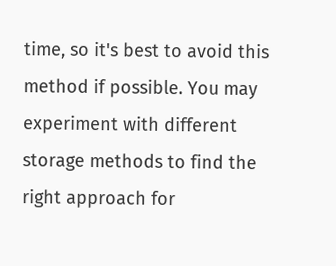time, so it's best to avoid this method if possible. You may experiment with different storage methods to find the right approach for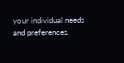your individual needs and preferences.